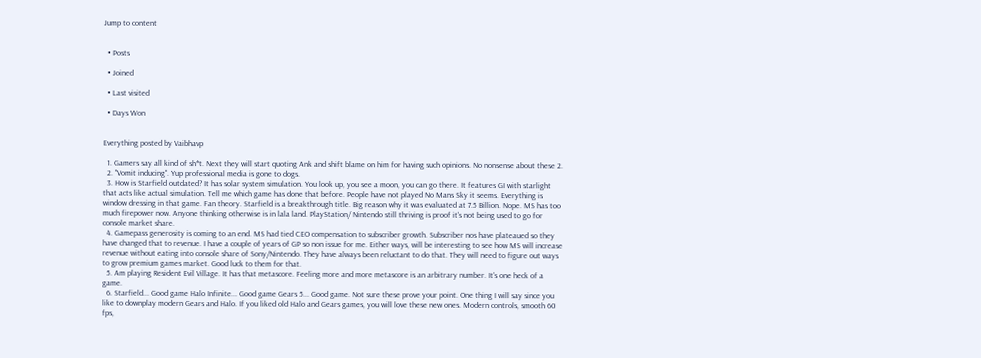Jump to content


  • Posts

  • Joined

  • Last visited

  • Days Won


Everything posted by Vaibhavp

  1. Gamers say all kind of sh*t. Next they will start quoting Ank and shift blame on him for having such opinions. No nonsense about these 2.
  2. "Vomit inducing". Yup professional media is gone to dogs.
  3. How is Starfield outdated? It has solar system simulation. You look up, you see a moon, you can go there. It features GI with starlight that acts like actual simulation. Tell me which game has done that before. People have not played No Mans Sky it seems. Everything is window dressing in that game. Fan theory. Starfield is a breakthrough title. Big reason why it was evaluated at 7.5 Billion. Nope. MS has too much firepower now. Anyone thinking otherwise is in lala land. PlayStation/ Nintendo still thriving is proof it's not being used to go for console market share.
  4. Gamepass generosity is coming to an end. MS had tied CEO compensation to subscriber growth. Subscriber nos have plateaued so they have changed that to revenue. I have a couple of years of GP so non issue for me. Either ways, will be interesting to see how MS will increase revenue without eating into console share of Sony/Nintendo. They have always been reluctant to do that. They will need to figure out ways to grow premium games market. Good luck to them for that.
  5. Am playing Resident Evil Village. It has that metascore. Feeling more and more metascore is an arbitrary number. It's one heck of a game.
  6. Starfield... Good game Halo Infinite... Good game Gears 5... Good game. Not sure these prove your point. One thing I will say since you like to downplay modern Gears and Halo. If you liked old Halo and Gears games, you will love these new ones. Modern controls, smooth 60 fps,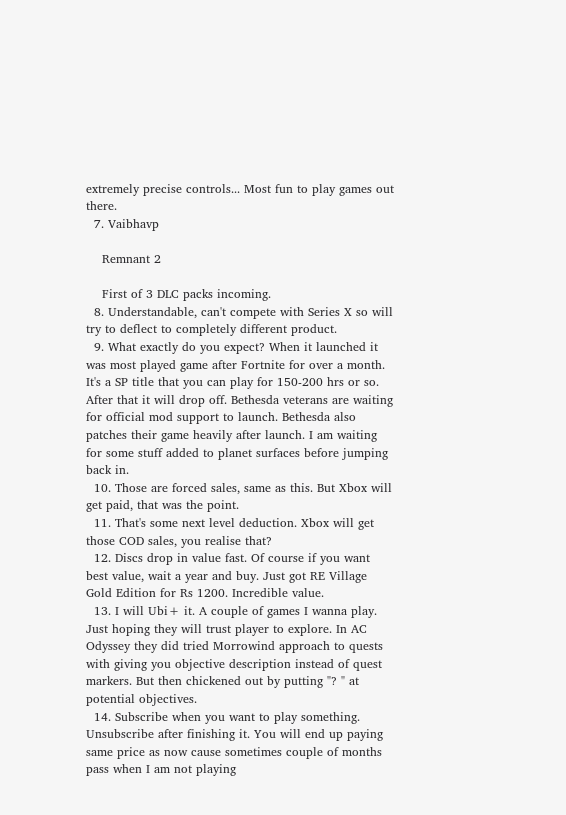extremely precise controls... Most fun to play games out there.
  7. Vaibhavp

    Remnant 2

    First of 3 DLC packs incoming.
  8. Understandable, can't compete with Series X so will try to deflect to completely different product.
  9. What exactly do you expect? When it launched it was most played game after Fortnite for over a month. It's a SP title that you can play for 150-200 hrs or so. After that it will drop off. Bethesda veterans are waiting for official mod support to launch. Bethesda also patches their game heavily after launch. I am waiting for some stuff added to planet surfaces before jumping back in.
  10. Those are forced sales, same as this. But Xbox will get paid, that was the point.
  11. That's some next level deduction. Xbox will get those COD sales, you realise that?
  12. Discs drop in value fast. Of course if you want best value, wait a year and buy. Just got RE Village Gold Edition for Rs 1200. Incredible value.
  13. I will Ubi+ it. A couple of games I wanna play. Just hoping they will trust player to explore. In AC Odyssey they did tried Morrowind approach to quests with giving you objective description instead of quest markers. But then chickened out by putting "? " at potential objectives.
  14. Subscribe when you want to play something. Unsubscribe after finishing it. You will end up paying same price as now cause sometimes couple of months pass when I am not playing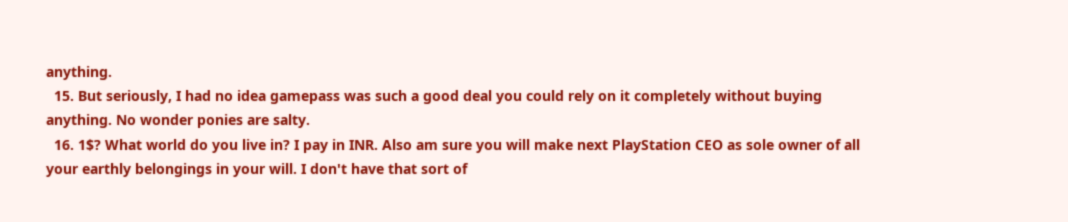anything.
  15. But seriously, I had no idea gamepass was such a good deal you could rely on it completely without buying anything. No wonder ponies are salty.
  16. 1$? What world do you live in? I pay in INR. Also am sure you will make next PlayStation CEO as sole owner of all your earthly belongings in your will. I don't have that sort of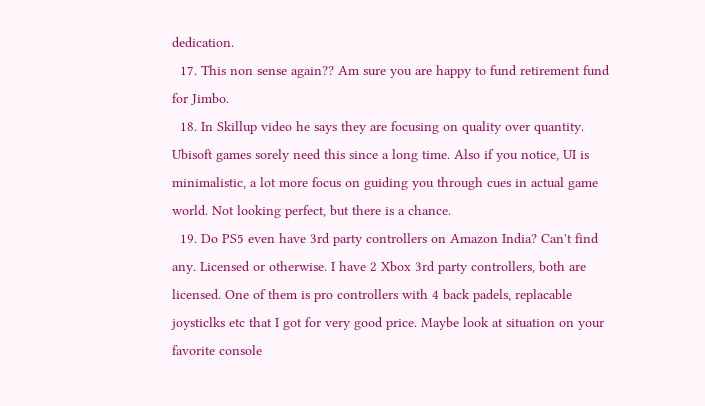dedication.
  17. This non sense again?? Am sure you are happy to fund retirement fund for Jimbo.
  18. In Skillup video he says they are focusing on quality over quantity. Ubisoft games sorely need this since a long time. Also if you notice, UI is minimalistic, a lot more focus on guiding you through cues in actual game world. Not looking perfect, but there is a chance.
  19. Do PS5 even have 3rd party controllers on Amazon India? Can't find any. Licensed or otherwise. I have 2 Xbox 3rd party controllers, both are licensed. One of them is pro controllers with 4 back padels, replacable joysticlks etc that I got for very good price. Maybe look at situation on your favorite console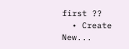first ??
  • Create New...